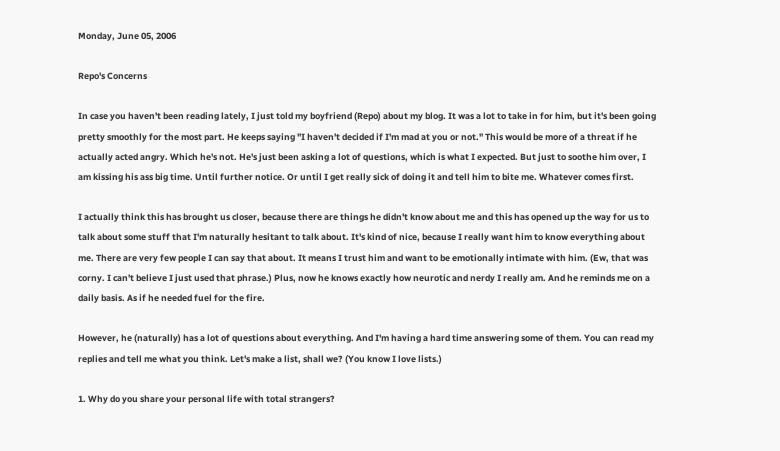Monday, June 05, 2006

Repo's Concerns

In case you haven't been reading lately, I just told my boyfriend (Repo) about my blog. It was a lot to take in for him, but it's been going pretty smoothly for the most part. He keeps saying "I haven't decided if I'm mad at you or not." This would be more of a threat if he actually acted angry. Which he's not. He's just been asking a lot of questions, which is what I expected. But just to soothe him over, I am kissing his ass big time. Until further notice. Or until I get really sick of doing it and tell him to bite me. Whatever comes first.

I actually think this has brought us closer, because there are things he didn't know about me and this has opened up the way for us to talk about some stuff that I'm naturally hesitant to talk about. It's kind of nice, because I really want him to know everything about me. There are very few people I can say that about. It means I trust him and want to be emotionally intimate with him. (Ew, that was corny. I can't believe I just used that phrase.) Plus, now he knows exactly how neurotic and nerdy I really am. And he reminds me on a daily basis. As if he needed fuel for the fire.

However, he (naturally) has a lot of questions about everything. And I'm having a hard time answering some of them. You can read my replies and tell me what you think. Let's make a list, shall we? (You know I love lists.)

1. Why do you share your personal life with total strangers?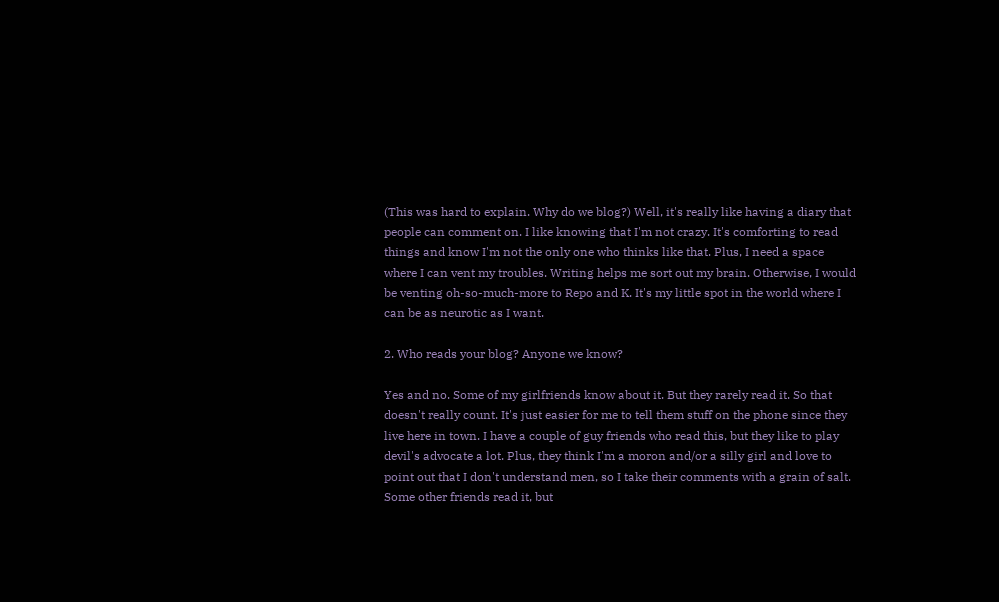(This was hard to explain. Why do we blog?) Well, it's really like having a diary that people can comment on. I like knowing that I'm not crazy. It's comforting to read things and know I'm not the only one who thinks like that. Plus, I need a space where I can vent my troubles. Writing helps me sort out my brain. Otherwise, I would be venting oh-so-much-more to Repo and K. It's my little spot in the world where I can be as neurotic as I want.

2. Who reads your blog? Anyone we know?

Yes and no. Some of my girlfriends know about it. But they rarely read it. So that doesn't really count. It's just easier for me to tell them stuff on the phone since they live here in town. I have a couple of guy friends who read this, but they like to play devil's advocate a lot. Plus, they think I'm a moron and/or a silly girl and love to point out that I don't understand men, so I take their comments with a grain of salt. Some other friends read it, but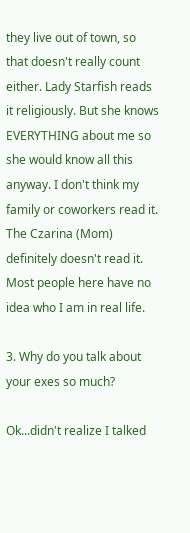they live out of town, so that doesn't really count either. Lady Starfish reads it religiously. But she knows EVERYTHING about me so she would know all this anyway. I don't think my family or coworkers read it. The Czarina (Mom) definitely doesn't read it. Most people here have no idea who I am in real life.

3. Why do you talk about your exes so much?

Ok...didn't realize I talked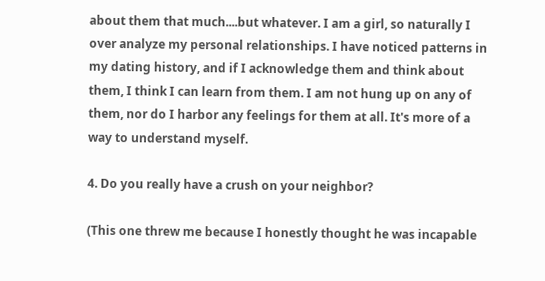about them that much....but whatever. I am a girl, so naturally I over analyze my personal relationships. I have noticed patterns in my dating history, and if I acknowledge them and think about them, I think I can learn from them. I am not hung up on any of them, nor do I harbor any feelings for them at all. It's more of a way to understand myself.

4. Do you really have a crush on your neighbor?

(This one threw me because I honestly thought he was incapable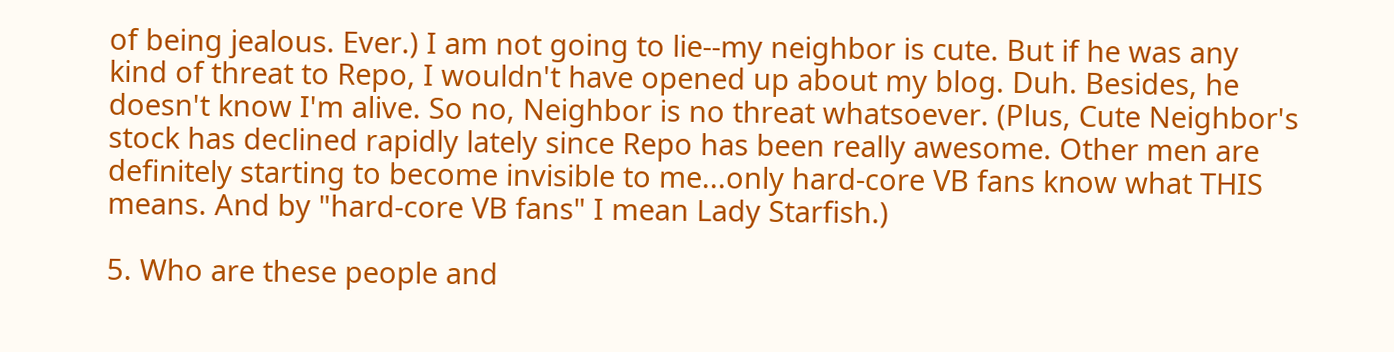of being jealous. Ever.) I am not going to lie--my neighbor is cute. But if he was any kind of threat to Repo, I wouldn't have opened up about my blog. Duh. Besides, he doesn't know I'm alive. So no, Neighbor is no threat whatsoever. (Plus, Cute Neighbor's stock has declined rapidly lately since Repo has been really awesome. Other men are definitely starting to become invisible to me...only hard-core VB fans know what THIS means. And by "hard-core VB fans" I mean Lady Starfish.)

5. Who are these people and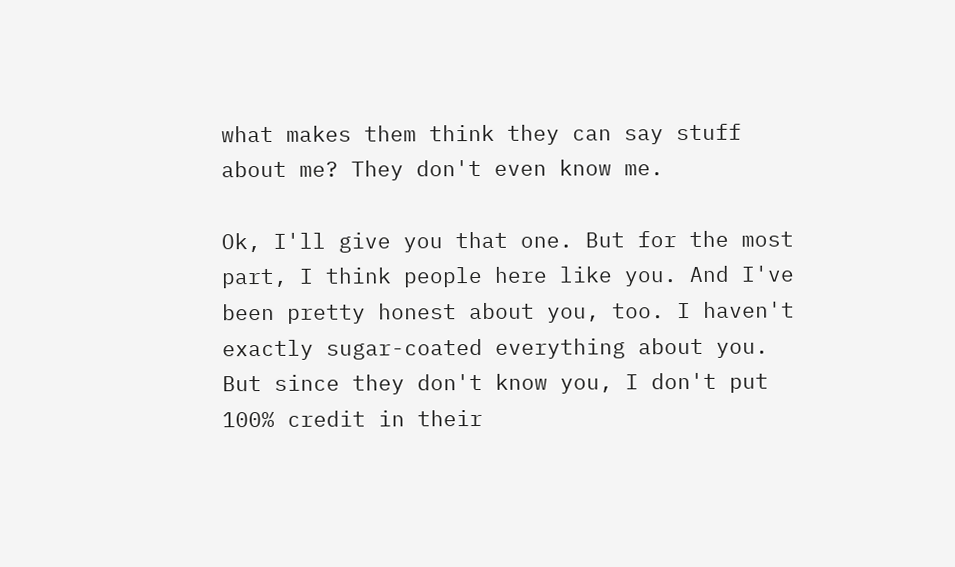what makes them think they can say stuff about me? They don't even know me.

Ok, I'll give you that one. But for the most part, I think people here like you. And I've been pretty honest about you, too. I haven't exactly sugar-coated everything about you. But since they don't know you, I don't put 100% credit in their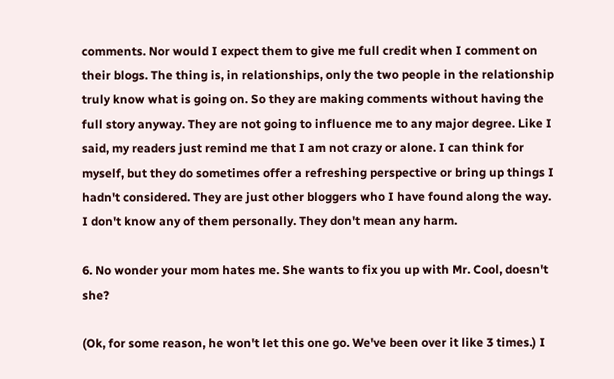comments. Nor would I expect them to give me full credit when I comment on their blogs. The thing is, in relationships, only the two people in the relationship truly know what is going on. So they are making comments without having the full story anyway. They are not going to influence me to any major degree. Like I said, my readers just remind me that I am not crazy or alone. I can think for myself, but they do sometimes offer a refreshing perspective or bring up things I hadn't considered. They are just other bloggers who I have found along the way. I don't know any of them personally. They don't mean any harm.

6. No wonder your mom hates me. She wants to fix you up with Mr. Cool, doesn't she?

(Ok, for some reason, he won't let this one go. We've been over it like 3 times.) I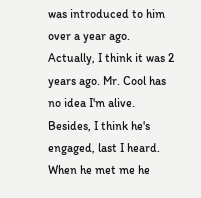was introduced to him over a year ago. Actually, I think it was 2 years ago. Mr. Cool has no idea I'm alive. Besides, I think he's engaged, last I heard. When he met me he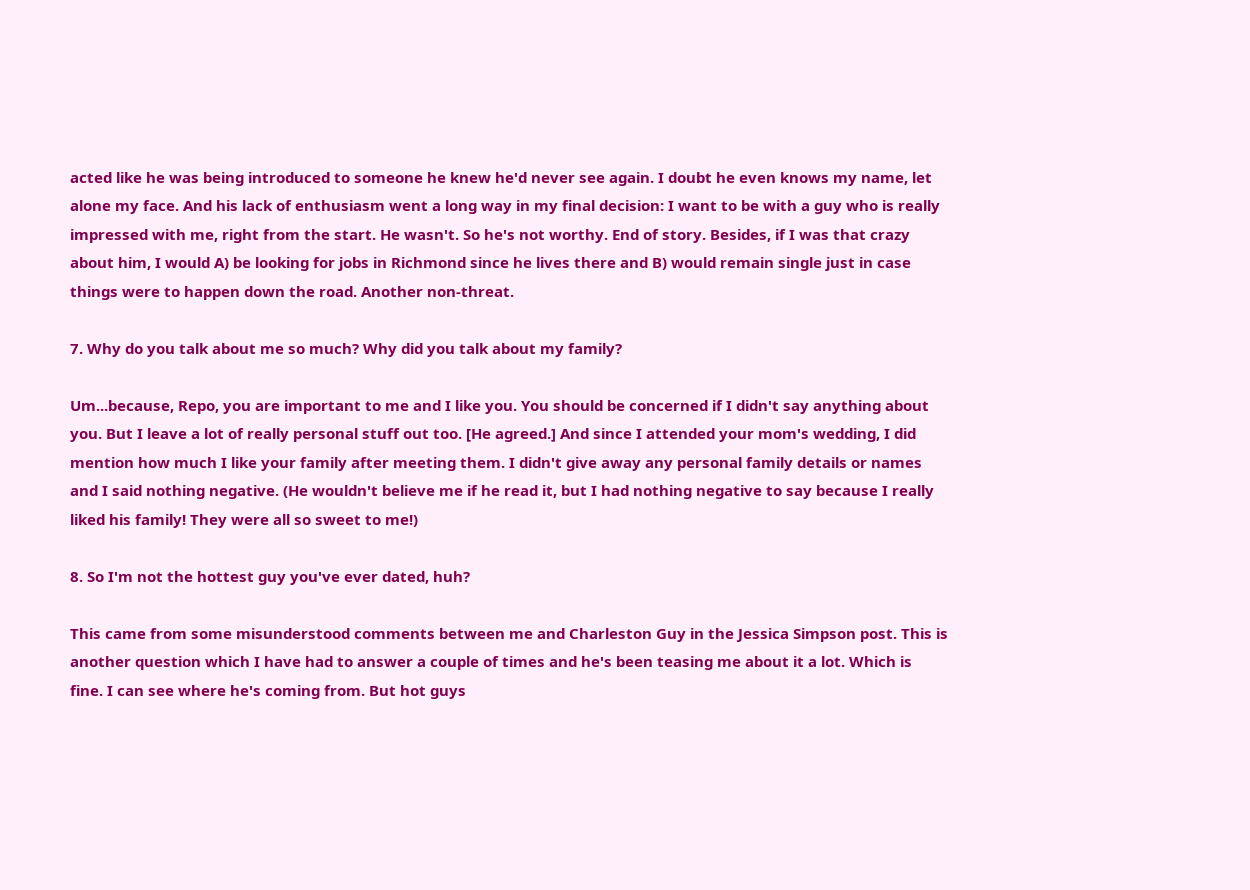acted like he was being introduced to someone he knew he'd never see again. I doubt he even knows my name, let alone my face. And his lack of enthusiasm went a long way in my final decision: I want to be with a guy who is really impressed with me, right from the start. He wasn't. So he's not worthy. End of story. Besides, if I was that crazy about him, I would A) be looking for jobs in Richmond since he lives there and B) would remain single just in case things were to happen down the road. Another non-threat.

7. Why do you talk about me so much? Why did you talk about my family?

Um...because, Repo, you are important to me and I like you. You should be concerned if I didn't say anything about you. But I leave a lot of really personal stuff out too. [He agreed.] And since I attended your mom's wedding, I did mention how much I like your family after meeting them. I didn't give away any personal family details or names and I said nothing negative. (He wouldn't believe me if he read it, but I had nothing negative to say because I really liked his family! They were all so sweet to me!)

8. So I'm not the hottest guy you've ever dated, huh?

This came from some misunderstood comments between me and Charleston Guy in the Jessica Simpson post. This is another question which I have had to answer a couple of times and he's been teasing me about it a lot. Which is fine. I can see where he's coming from. But hot guys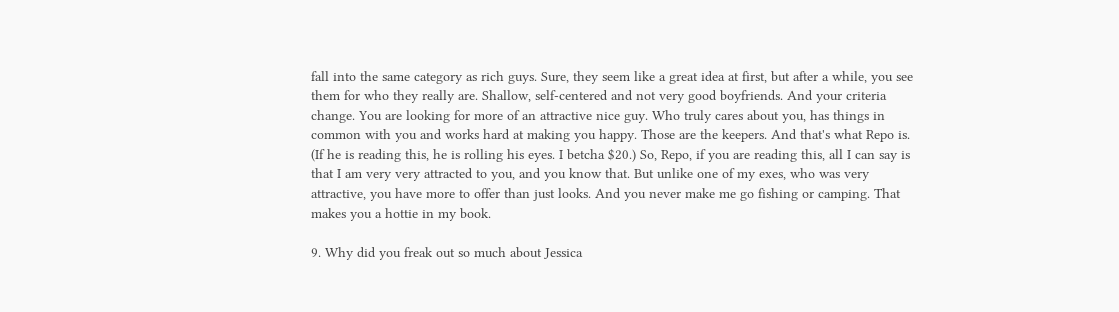fall into the same category as rich guys. Sure, they seem like a great idea at first, but after a while, you see them for who they really are. Shallow, self-centered and not very good boyfriends. And your criteria change. You are looking for more of an attractive nice guy. Who truly cares about you, has things in common with you and works hard at making you happy. Those are the keepers. And that's what Repo is. (If he is reading this, he is rolling his eyes. I betcha $20.) So, Repo, if you are reading this, all I can say is that I am very very attracted to you, and you know that. But unlike one of my exes, who was very attractive, you have more to offer than just looks. And you never make me go fishing or camping. That makes you a hottie in my book.

9. Why did you freak out so much about Jessica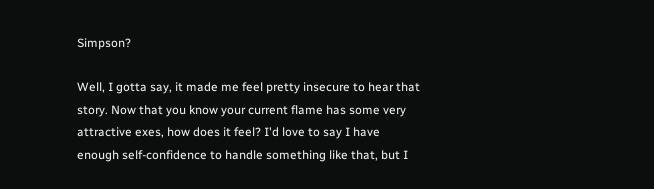Simpson?

Well, I gotta say, it made me feel pretty insecure to hear that story. Now that you know your current flame has some very attractive exes, how does it feel? I'd love to say I have enough self-confidence to handle something like that, but I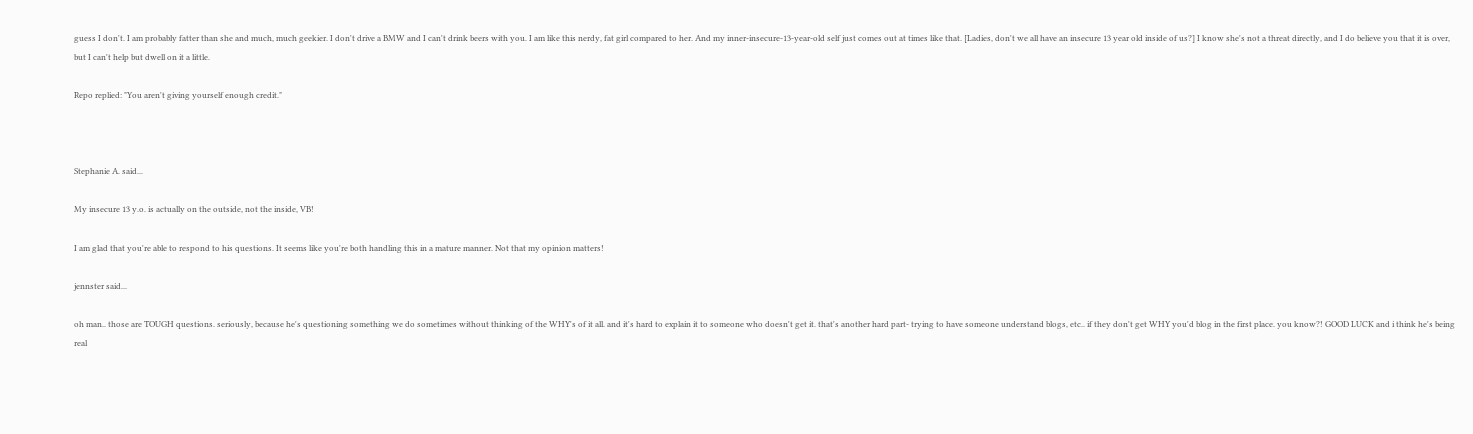guess I don't. I am probably fatter than she and much, much geekier. I don't drive a BMW and I can't drink beers with you. I am like this nerdy, fat girl compared to her. And my inner-insecure-13-year-old self just comes out at times like that. [Ladies, don't we all have an insecure 13 year old inside of us?] I know she's not a threat directly, and I do believe you that it is over, but I can't help but dwell on it a little.

Repo replied: "You aren't giving yourself enough credit."



Stephanie A. said...

My insecure 13 y.o. is actually on the outside, not the inside, VB!

I am glad that you're able to respond to his questions. It seems like you're both handling this in a mature manner. Not that my opinion matters!

jennster said...

oh man.. those are TOUGH questions. seriously, because he's questioning something we do sometimes without thinking of the WHY's of it all. and it's hard to explain it to someone who doesn't get it. that's another hard part- trying to have someone understand blogs, etc.. if they don't get WHY you'd blog in the first place. you know?! GOOD LUCK and i think he's being real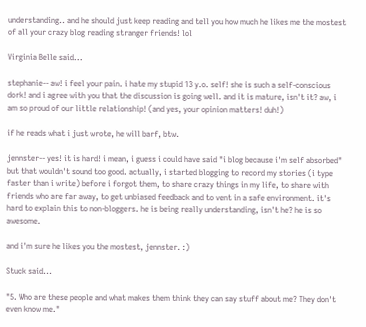understanding.. and he should just keep reading and tell you how much he likes me the mostest of all your crazy blog reading stranger friends! lol

Virginia Belle said...

stephanie-- aw! i feel your pain. i hate my stupid 13 y.o. self! she is such a self-conscious dork! and i agree with you that the discussion is going well. and it is mature, isn't it? aw, i am so proud of our little relationship! (and yes, your opinion matters! duh!)

if he reads what i just wrote, he will barf, btw.

jennster-- yes! it is hard! i mean, i guess i could have said "i blog because i'm self absorbed" but that wouldn't sound too good. actually, i started blogging to record my stories (i type faster than i write) before i forgot them, to share crazy things in my life, to share with friends who are far away, to get unbiased feedback and to vent in a safe environment. it's hard to explain this to non-bloggers. he is being really understanding, isn't he? he is so awesome.

and i'm sure he likes you the mostest, jennster. :)

Stuck said...

"5. Who are these people and what makes them think they can say stuff about me? They don't even know me."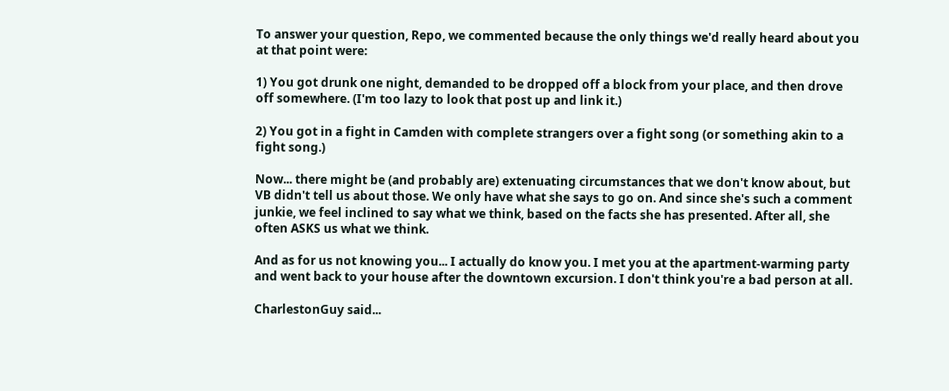To answer your question, Repo, we commented because the only things we'd really heard about you at that point were:

1) You got drunk one night, demanded to be dropped off a block from your place, and then drove off somewhere. (I'm too lazy to look that post up and link it.)

2) You got in a fight in Camden with complete strangers over a fight song (or something akin to a fight song.)

Now... there might be (and probably are) extenuating circumstances that we don't know about, but VB didn't tell us about those. We only have what she says to go on. And since she's such a comment junkie, we feel inclined to say what we think, based on the facts she has presented. After all, she often ASKS us what we think.

And as for us not knowing you... I actually do know you. I met you at the apartment-warming party and went back to your house after the downtown excursion. I don't think you're a bad person at all.

CharlestonGuy said...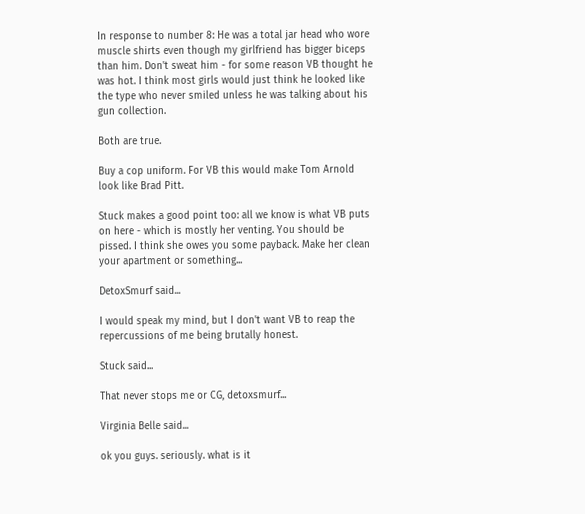In response to number 8: He was a total jar head who wore muscle shirts even though my girlfriend has bigger biceps than him. Don't sweat him - for some reason VB thought he was hot. I think most girls would just think he looked like the type who never smiled unless he was talking about his gun collection.

Both are true.

Buy a cop uniform. For VB this would make Tom Arnold look like Brad Pitt.

Stuck makes a good point too: all we know is what VB puts on here - which is mostly her venting. You should be pissed. I think she owes you some payback. Make her clean your apartment or something...

DetoxSmurf said...

I would speak my mind, but I don't want VB to reap the repercussions of me being brutally honest.

Stuck said...

That never stops me or CG, detoxsmurf...

Virginia Belle said...

ok you guys. seriously. what is it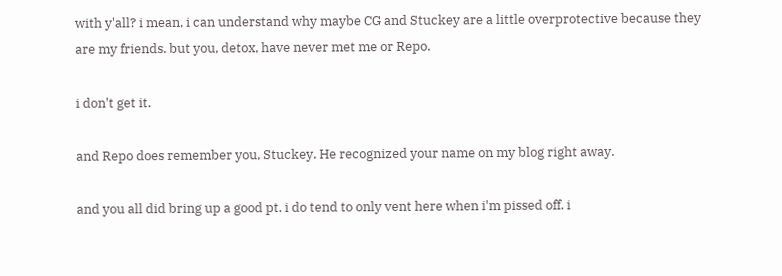with y'all? i mean, i can understand why maybe CG and Stuckey are a little overprotective because they are my friends. but you, detox, have never met me or Repo.

i don't get it.

and Repo does remember you, Stuckey. He recognized your name on my blog right away.

and you all did bring up a good pt. i do tend to only vent here when i'm pissed off. i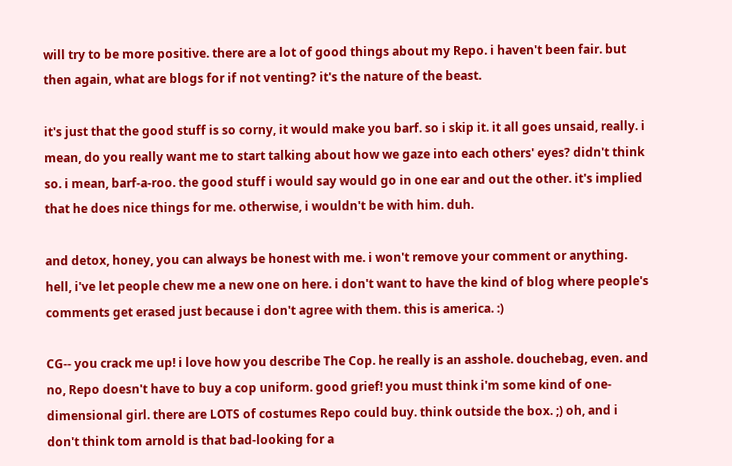will try to be more positive. there are a lot of good things about my Repo. i haven't been fair. but then again, what are blogs for if not venting? it's the nature of the beast.

it's just that the good stuff is so corny, it would make you barf. so i skip it. it all goes unsaid, really. i mean, do you really want me to start talking about how we gaze into each others' eyes? didn't think so. i mean, barf-a-roo. the good stuff i would say would go in one ear and out the other. it's implied that he does nice things for me. otherwise, i wouldn't be with him. duh.

and detox, honey, you can always be honest with me. i won't remove your comment or anything. hell, i've let people chew me a new one on here. i don't want to have the kind of blog where people's comments get erased just because i don't agree with them. this is america. :)

CG-- you crack me up! i love how you describe The Cop. he really is an asshole. douchebag, even. and no, Repo doesn't have to buy a cop uniform. good grief! you must think i'm some kind of one-dimensional girl. there are LOTS of costumes Repo could buy. think outside the box. ;) oh, and i don't think tom arnold is that bad-looking for a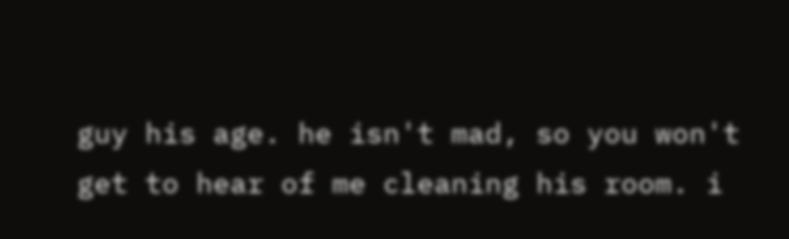guy his age. he isn't mad, so you won't get to hear of me cleaning his room. i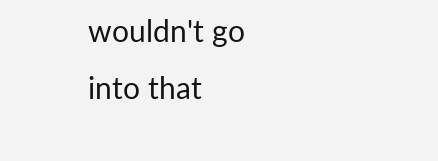wouldn't go into that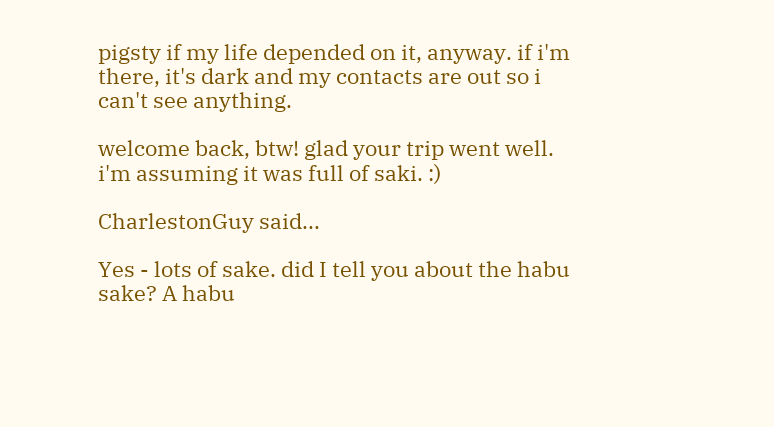pigsty if my life depended on it, anyway. if i'm there, it's dark and my contacts are out so i can't see anything.

welcome back, btw! glad your trip went well. i'm assuming it was full of saki. :)

CharlestonGuy said...

Yes - lots of sake. did I tell you about the habu sake? A habu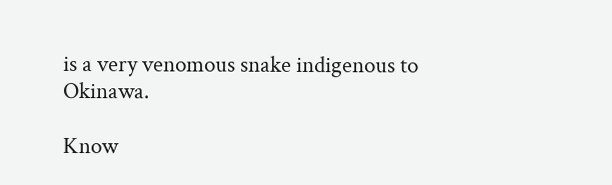is a very venomous snake indigenous to Okinawa.

Know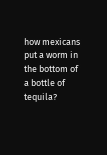how mexicans put a worm in the bottom of a bottle of tequila?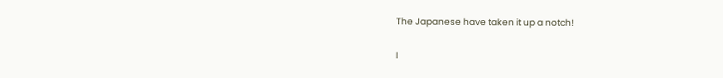The Japanese have taken it up a notch!

I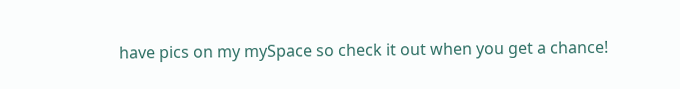have pics on my mySpace so check it out when you get a chance!